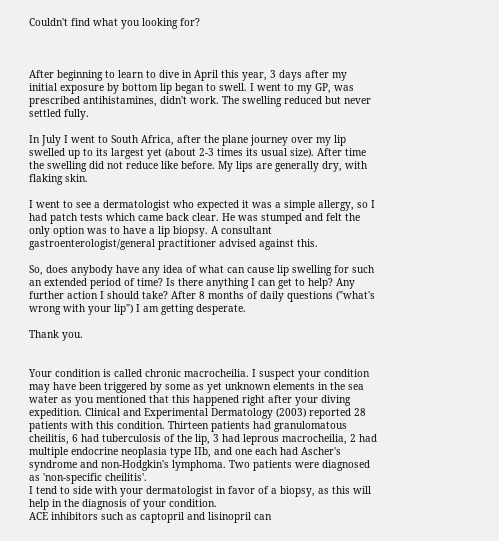Couldn't find what you looking for?



After beginning to learn to dive in April this year, 3 days after my initial exposure by bottom lip began to swell. I went to my GP, was prescribed antihistamines, didn't work. The swelling reduced but never settled fully.

In July I went to South Africa, after the plane journey over my lip swelled up to its largest yet (about 2-3 times its usual size). After time the swelling did not reduce like before. My lips are generally dry, with flaking skin.

I went to see a dermatologist who expected it was a simple allergy, so I had patch tests which came back clear. He was stumped and felt the only option was to have a lip biopsy. A consultant gastroenterologist/general practitioner advised against this.

So, does anybody have any idea of what can cause lip swelling for such an extended period of time? Is there anything I can get to help? Any further action I should take? After 8 months of daily questions ("what's wrong with your lip") I am getting desperate.

Thank you.


Your condition is called chronic macrocheilia. I suspect your condition may have been triggered by some as yet unknown elements in the sea water as you mentioned that this happened right after your diving expedition. Clinical and Experimental Dermatology (2003) reported 28 patients with this condition. Thirteen patients had granulomatous cheilitis, 6 had tuberculosis of the lip, 3 had leprous macrocheilia, 2 had multiple endocrine neoplasia type IIb, and one each had Ascher's syndrome and non-Hodgkin's lymphoma. Two patients were diagnosed as 'non-specific cheilitis'.
I tend to side with your dermatologist in favor of a biopsy, as this will help in the diagnosis of your condition.
ACE inhibitors such as captopril and lisinopril can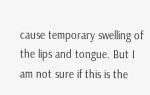cause temporary swelling of the lips and tongue. But I am not sure if this is the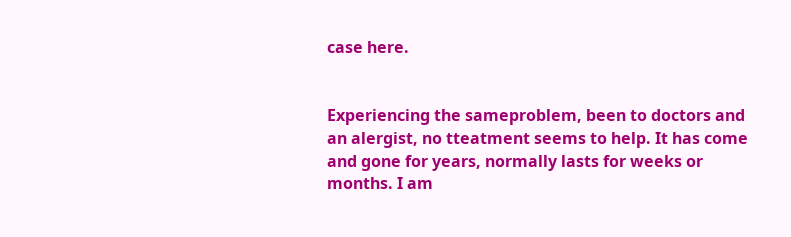case here.


Experiencing the sameproblem, been to doctors and an alergist, no tteatment seems to help. It has come and gone for years, normally lasts for weeks or months. I am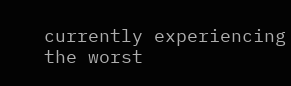currently experiencing the worst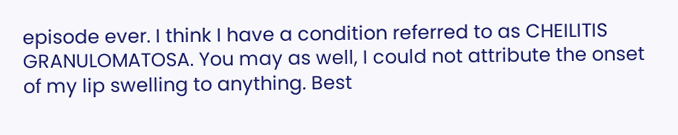episode ever. I think I have a condition referred to as CHEILITIS GRANULOMATOSA. You may as well, I could not attribute the onset of my lip swelling to anything. Best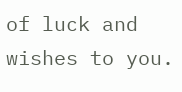of luck and wishes to you.